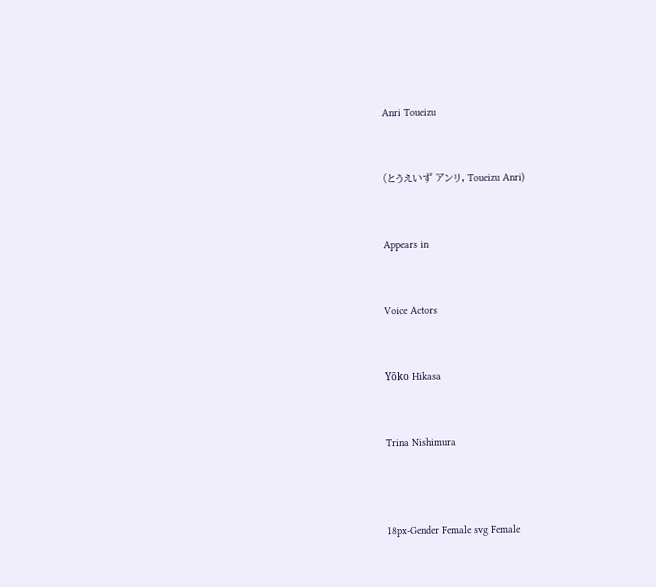Anri Toueizu


(とうえいず アンリ, Toueizu Anri)


Appears in


Voice Actors


Yōko Hikasa


Trina Nishimura



18px-Gender Female svg Female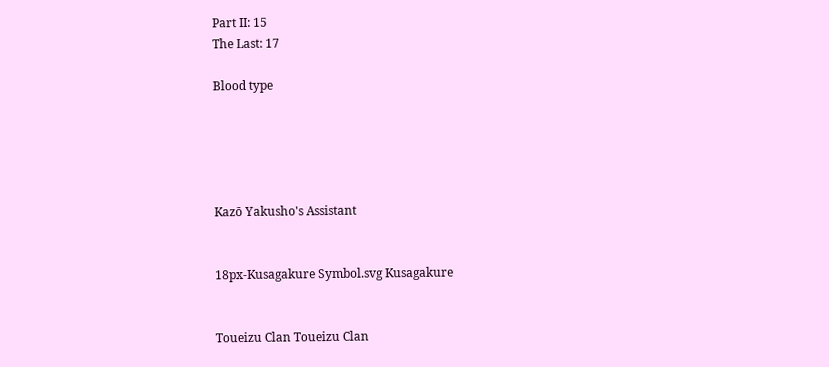Part II: 15
The Last: 17

Blood type





Kazō Yakusho's Assistant


18px-Kusagakure Symbol.svg Kusagakure


Toueizu Clan Toueizu Clan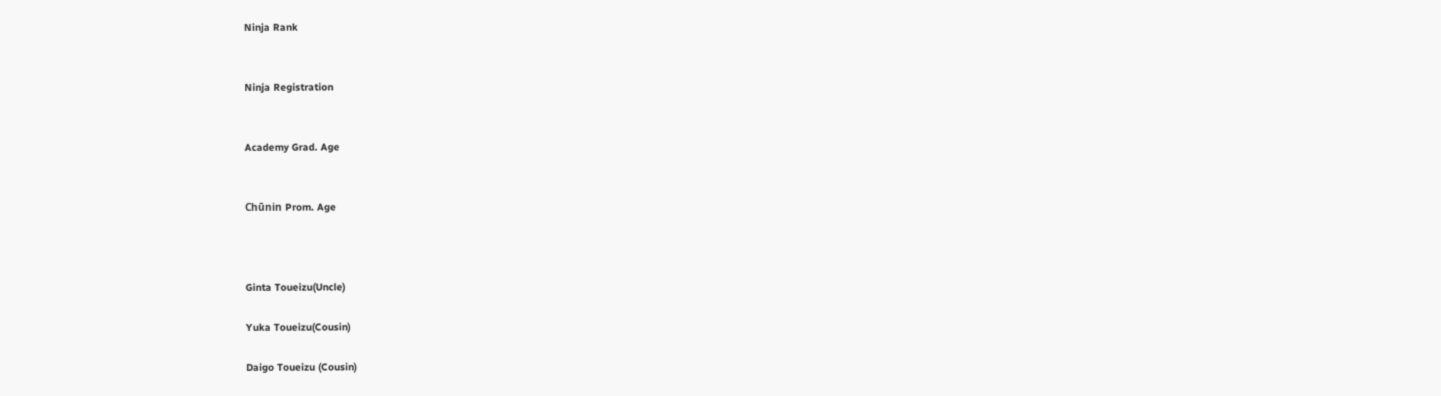Ninja Rank


Ninja Registration


Academy Grad. Age


Chūnin Prom. Age



Ginta Toueizu(Uncle)

Yuka Toueizu(Cousin)

Daigo Toueizu (Cousin)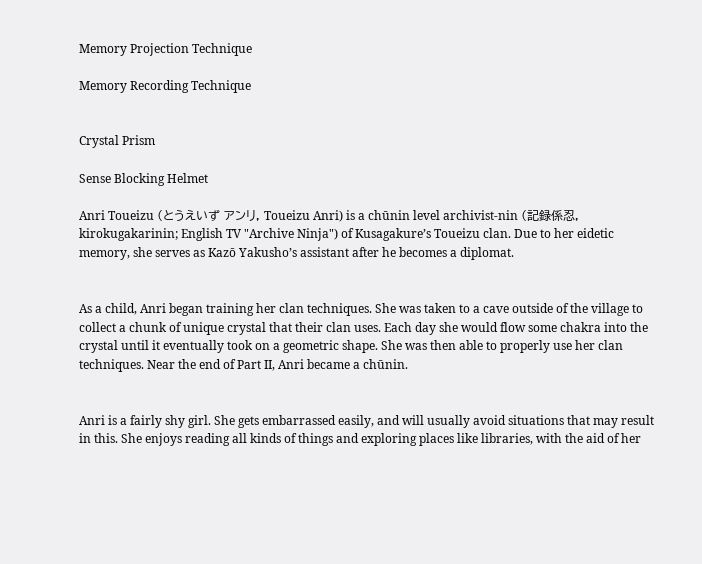Memory Projection Technique

Memory Recording Technique


Crystal Prism

Sense Blocking Helmet

Anri Toueizu (とうえいず アンリ, Toueizu Anri) is a chūnin level archivist-nin (記録係忍, kirokugakarinin; English TV "Archive Ninja") of Kusagakure’s Toueizu clan. Due to her eidetic memory, she serves as Kazō Yakusho’s assistant after he becomes a diplomat.


As a child, Anri began training her clan techniques. She was taken to a cave outside of the village to collect a chunk of unique crystal that their clan uses. Each day she would flow some chakra into the crystal until it eventually took on a geometric shape. She was then able to properly use her clan techniques. Near the end of Part II, Anri became a chūnin.


Anri is a fairly shy girl. She gets embarrassed easily, and will usually avoid situations that may result in this. She enjoys reading all kinds of things and exploring places like libraries, with the aid of her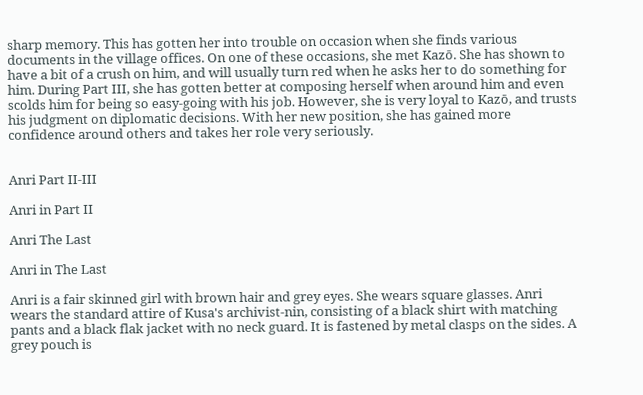sharp memory. This has gotten her into trouble on occasion when she finds various documents in the village offices. On one of these occasions, she met Kazō. She has shown to have a bit of a crush on him, and will usually turn red when he asks her to do something for him. During Part III, she has gotten better at composing herself when around him and even scolds him for being so easy-going with his job. However, she is very loyal to Kazō, and trusts his judgment on diplomatic decisions. With her new position, she has gained more confidence around others and takes her role very seriously.


Anri Part II-III

Anri in Part II

Anri The Last

Anri in The Last

Anri is a fair skinned girl with brown hair and grey eyes. She wears square glasses. Anri wears the standard attire of Kusa's archivist-nin, consisting of a black shirt with matching pants and a black flak jacket with no neck guard. It is fastened by metal clasps on the sides. A grey pouch is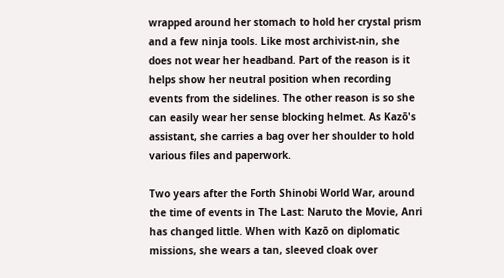wrapped around her stomach to hold her crystal prism and a few ninja tools. Like most archivist-nin, she does not wear her headband. Part of the reason is it helps show her neutral position when recording events from the sidelines. The other reason is so she can easily wear her sense blocking helmet. As Kazō's assistant, she carries a bag over her shoulder to hold various files and paperwork.

Two years after the Forth Shinobi World War, around the time of events in The Last: Naruto the Movie, Anri has changed little. When with Kazō on diplomatic missions, she wears a tan, sleeved cloak over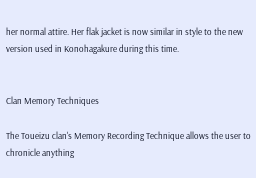her normal attire. Her flak jacket is now similar in style to the new version used in Konohagakure during this time.


Clan Memory Techniques

The Toueizu clan's Memory Recording Technique allows the user to chronicle anything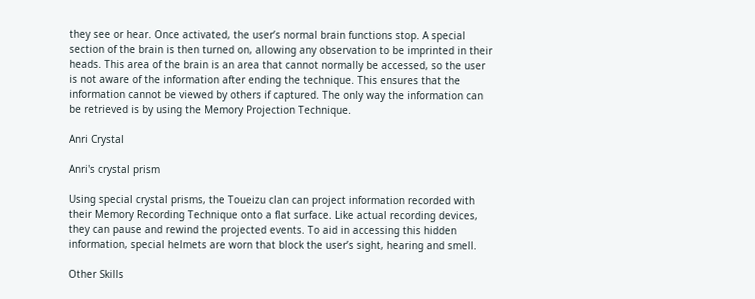they see or hear. Once activated, the user’s normal brain functions stop. A special section of the brain is then turned on, allowing any observation to be imprinted in their heads. This area of the brain is an area that cannot normally be accessed, so the user is not aware of the information after ending the technique. This ensures that the information cannot be viewed by others if captured. The only way the information can be retrieved is by using the Memory Projection Technique.

Anri Crystal

Anri's crystal prism

Using special crystal prisms, the Toueizu clan can project information recorded with their Memory Recording Technique onto a flat surface. Like actual recording devices, they can pause and rewind the projected events. To aid in accessing this hidden information, special helmets are worn that block the user’s sight, hearing and smell.

Other Skills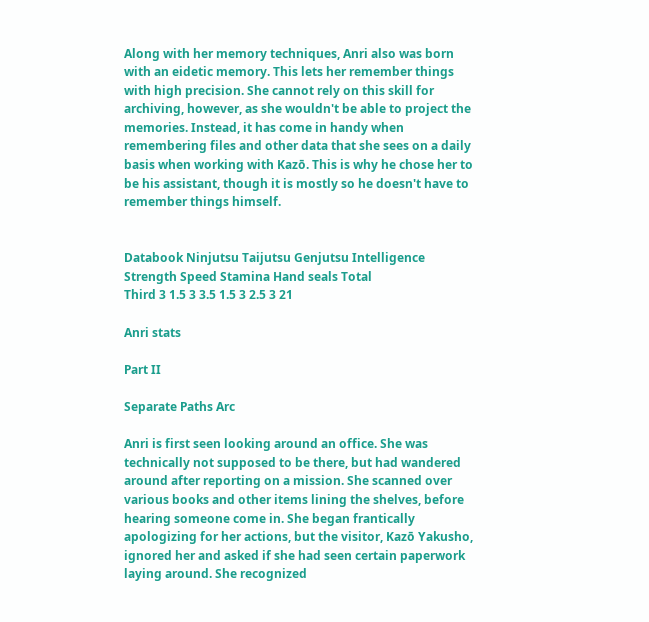Along with her memory techniques, Anri also was born with an eidetic memory. This lets her remember things with high precision. She cannot rely on this skill for archiving, however, as she wouldn't be able to project the memories. Instead, it has come in handy when remembering files and other data that she sees on a daily basis when working with Kazō. This is why he chose her to be his assistant, though it is mostly so he doesn't have to remember things himself.


Databook Ninjutsu Taijutsu Genjutsu Intelligence Strength Speed Stamina Hand seals Total
Third 3 1.5 3 3.5 1.5 3 2.5 3 21

Anri stats

Part II

Separate Paths Arc

Anri is first seen looking around an office. She was technically not supposed to be there, but had wandered around after reporting on a mission. She scanned over various books and other items lining the shelves, before hearing someone come in. She began frantically apologizing for her actions, but the visitor, Kazō Yakusho, ignored her and asked if she had seen certain paperwork laying around. She recognized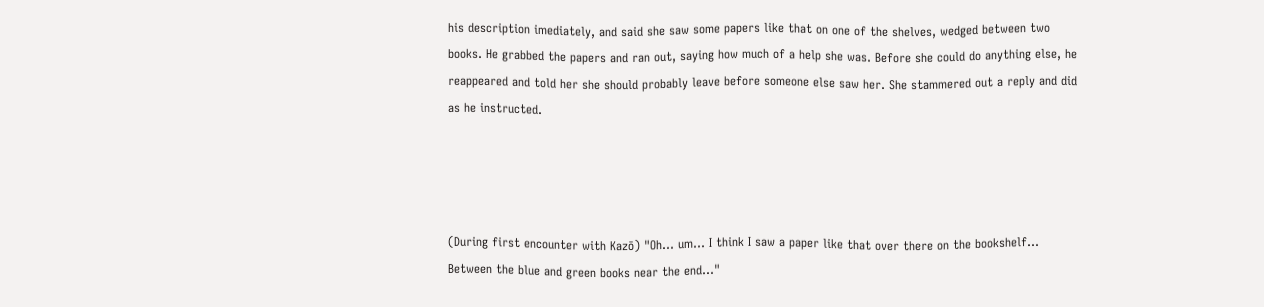his description imediately, and said she saw some papers like that on one of the shelves, wedged between two books. He grabbed the papers and ran out, saying how much of a help she was. Before she could do anything else, he reappeared and told her she should probably leave before someone else saw her. She stammered out a reply and did as he instructed.




(During first encounter with Kazō) "Oh... um... I think I saw a paper like that over there on the bookshelf... Between the blue and green books near the end..."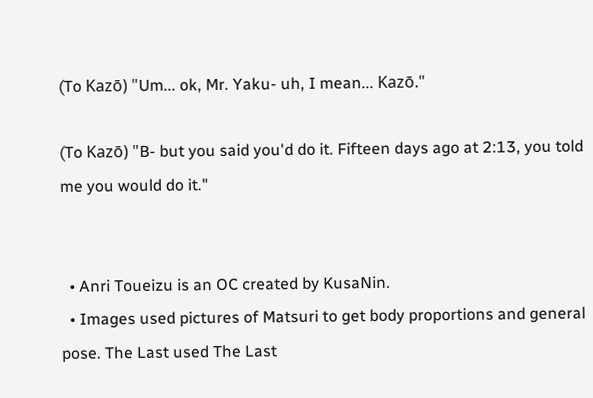(To Kazō) "Um... ok, Mr. Yaku- uh, I mean... Kazō."

(To Kazō) "B- but you said you'd do it. Fifteen days ago at 2:13, you told me you would do it."


  • Anri Toueizu is an OC created by KusaNin.
  • Images used pictures of Matsuri to get body proportions and general pose. The Last used The Last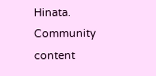Hinata.
Community content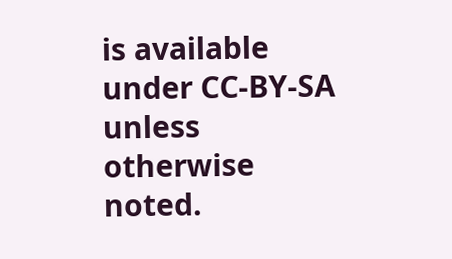is available under CC-BY-SA unless otherwise noted.